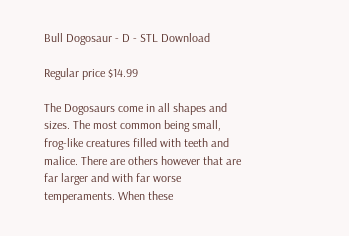Bull Dogosaur - D - STL Download

Regular price $14.99

The Dogosaurs come in all shapes and sizes. The most common being small, frog-like creatures filled with teeth and malice. There are others however that are far larger and with far worse temperaments. When these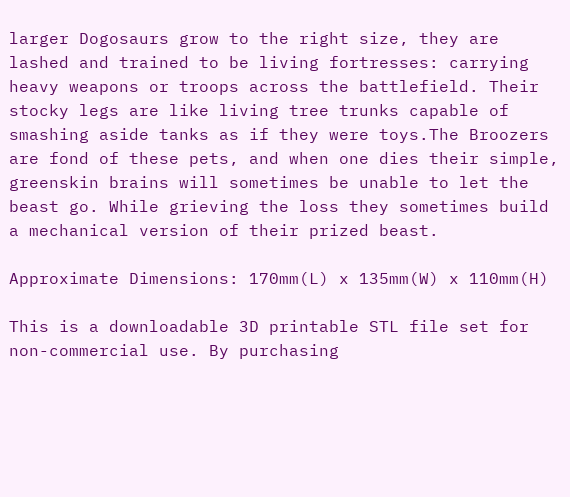larger Dogosaurs grow to the right size, they are lashed and trained to be living fortresses: carrying heavy weapons or troops across the battlefield. Their stocky legs are like living tree trunks capable of smashing aside tanks as if they were toys.The Broozers are fond of these pets, and when one dies their simple, greenskin brains will sometimes be unable to let the beast go. While grieving the loss they sometimes build a mechanical version of their prized beast.

Approximate Dimensions: 170mm(L) x 135mm(W) x 110mm(H)

This is a downloadable 3D printable STL file set for non-commercial use. By purchasing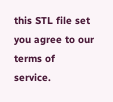this STL file set you agree to our terms of service.